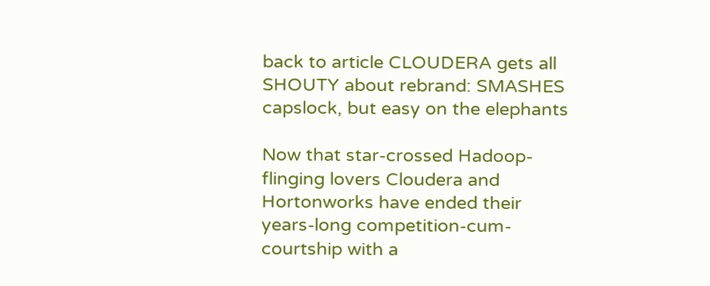back to article CLOUDERA gets all SHOUTY about rebrand: SMASHES capslock, but easy on the elephants

Now that star-crossed Hadoop-flinging lovers Cloudera and Hortonworks have ended their years-long competition-cum-courtship with a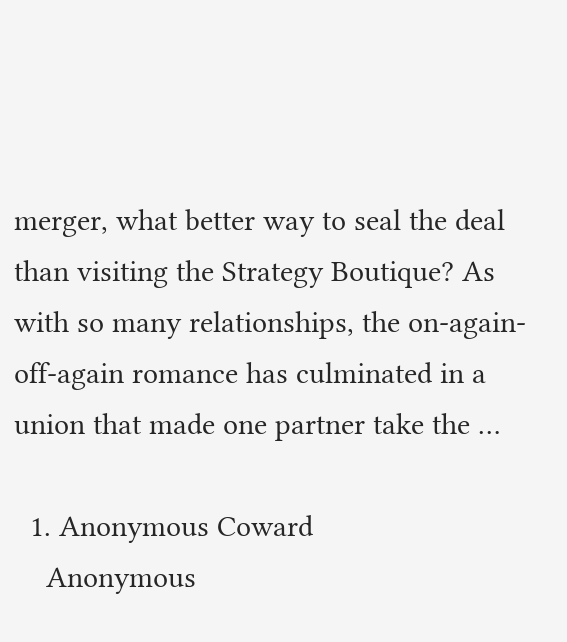merger, what better way to seal the deal than visiting the Strategy Boutique? As with so many relationships, the on-again-off-again romance has culminated in a union that made one partner take the …

  1. Anonymous Coward
    Anonymous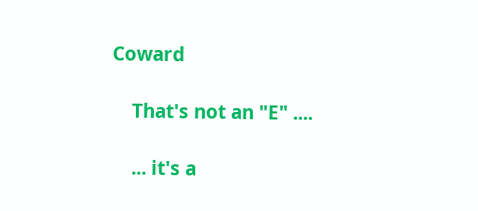Coward

    That's not an "E" ....

    ... it's a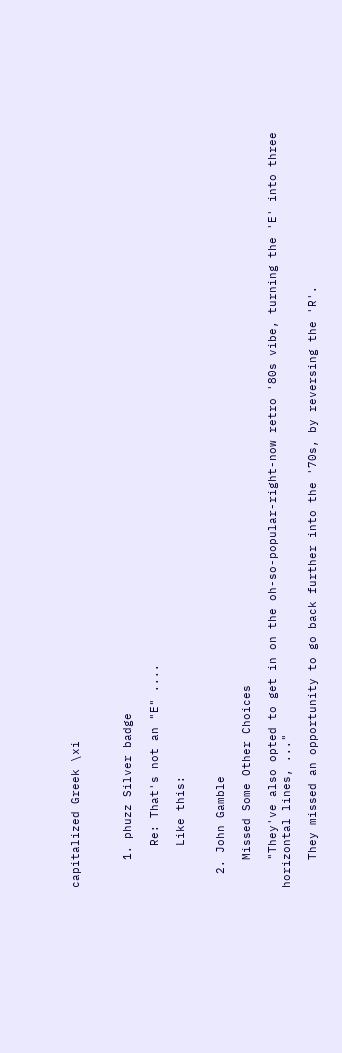capitalized Greek \xi



    1. phuzz Silver badge

      Re: That's not an "E" ....

      Like this:


  2. John Gamble

    Missed Some Other Choices

    "They've also opted to get in on the oh-so-popular-right-now retro '80s vibe, turning the 'E' into three horizontal lines, ..."

    They missed an opportunity to go back further into the '70s, by reversing the 'R'.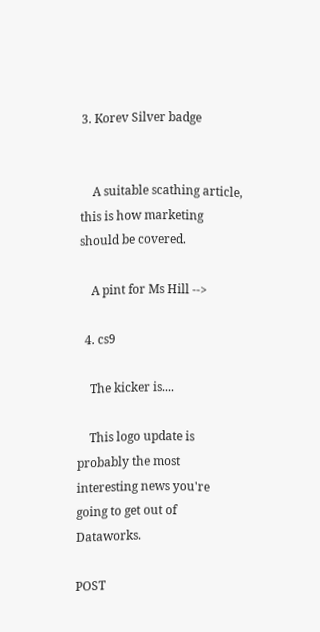3. Korev Silver badge


    A suitable scathing article, this is how marketing should be covered.

    A pint for Ms Hill -->

  4. cs9

    The kicker is....

    This logo update is probably the most interesting news you're going to get out of Dataworks.

POST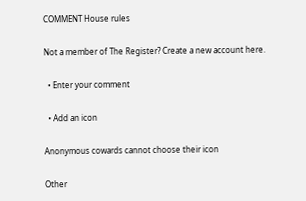COMMENT House rules

Not a member of The Register? Create a new account here.

  • Enter your comment

  • Add an icon

Anonymous cowards cannot choose their icon

Other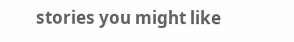stories you might like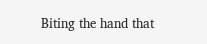Biting the hand that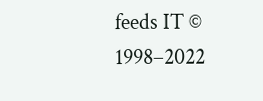feeds IT © 1998–2022